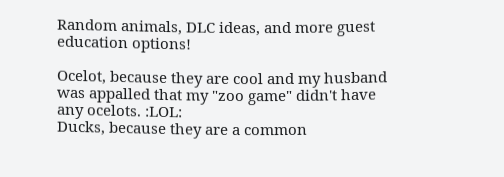Random animals, DLC ideas, and more guest education options!

Ocelot, because they are cool and my husband was appalled that my "zoo game" didn't have any ocelots. :LOL:
Ducks, because they are a common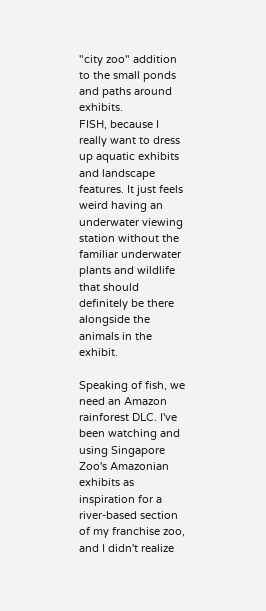"city zoo" addition to the small ponds and paths around exhibits.
FISH, because I really want to dress up aquatic exhibits and landscape features. It just feels weird having an underwater viewing station without the familiar underwater plants and wildlife that should definitely be there alongside the animals in the exhibit.

Speaking of fish, we need an Amazon rainforest DLC. I've been watching and using Singapore Zoo's Amazonian exhibits as inspiration for a river-based section of my franchise zoo, and I didn't realize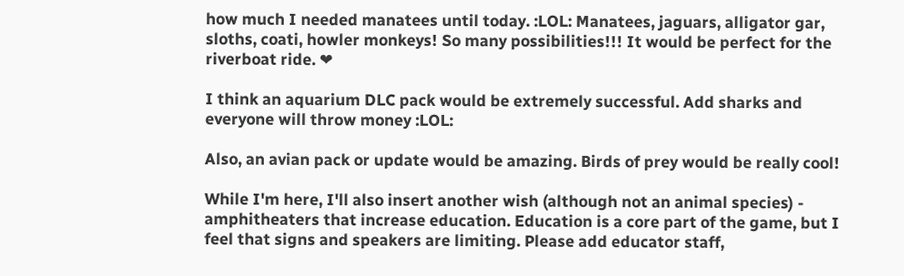how much I needed manatees until today. :LOL: Manatees, jaguars, alligator gar, sloths, coati, howler monkeys! So many possibilities!!! It would be perfect for the riverboat ride. ❤

I think an aquarium DLC pack would be extremely successful. Add sharks and everyone will throw money :LOL:

Also, an avian pack or update would be amazing. Birds of prey would be really cool!

While I'm here, I'll also insert another wish (although not an animal species) - amphitheaters that increase education. Education is a core part of the game, but I feel that signs and speakers are limiting. Please add educator staff,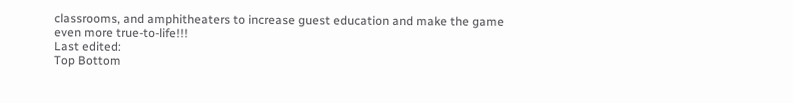classrooms, and amphitheaters to increase guest education and make the game even more true-to-life!!!
Last edited:
Top Bottom